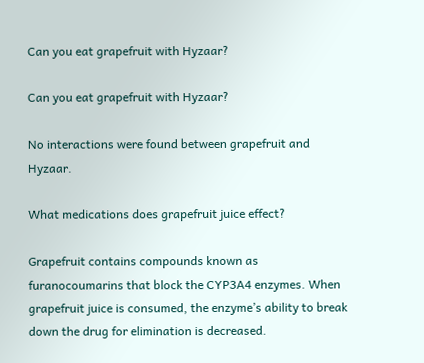Can you eat grapefruit with Hyzaar?

Can you eat grapefruit with Hyzaar?

No interactions were found between grapefruit and Hyzaar.

What medications does grapefruit juice effect?

Grapefruit contains compounds known as furanocoumarins that block the CYP3A4 enzymes. When grapefruit juice is consumed, the enzyme’s ability to break down the drug for elimination is decreased.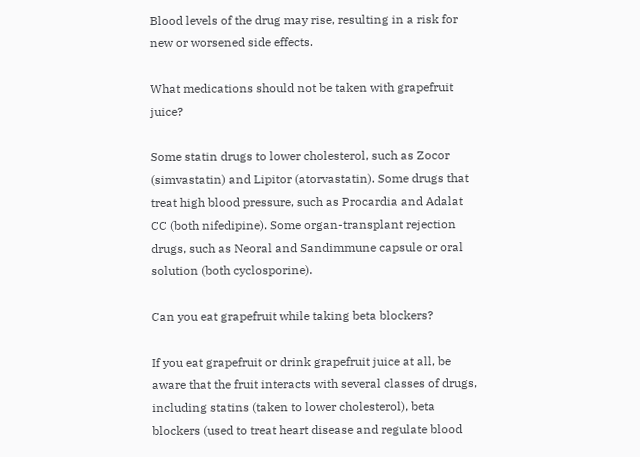Blood levels of the drug may rise, resulting in a risk for new or worsened side effects.

What medications should not be taken with grapefruit juice?

Some statin drugs to lower cholesterol, such as Zocor (simvastatin) and Lipitor (atorvastatin). Some drugs that treat high blood pressure, such as Procardia and Adalat CC (both nifedipine). Some organ-transplant rejection drugs, such as Neoral and Sandimmune capsule or oral solution (both cyclosporine).

Can you eat grapefruit while taking beta blockers?

If you eat grapefruit or drink grapefruit juice at all, be aware that the fruit interacts with several classes of drugs, including statins (taken to lower cholesterol), beta blockers (used to treat heart disease and regulate blood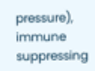pressure), immune suppressing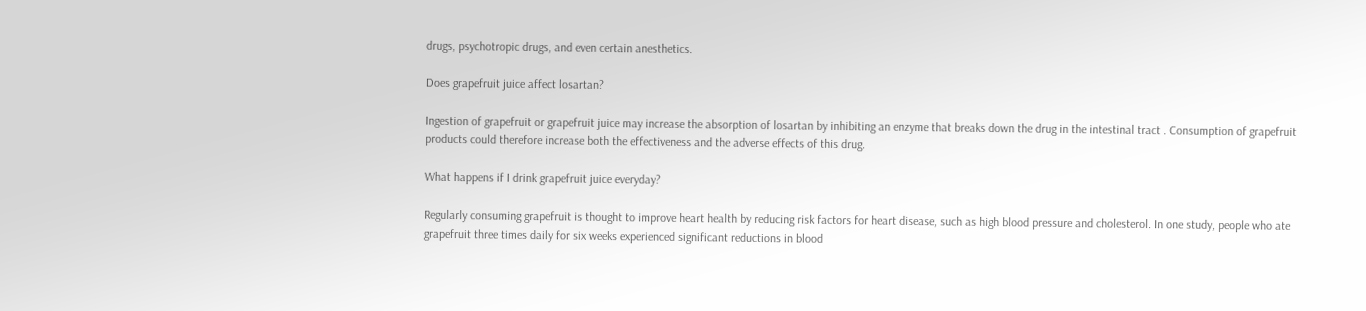drugs, psychotropic drugs, and even certain anesthetics.

Does grapefruit juice affect losartan?

Ingestion of grapefruit or grapefruit juice may increase the absorption of losartan by inhibiting an enzyme that breaks down the drug in the intestinal tract . Consumption of grapefruit products could therefore increase both the effectiveness and the adverse effects of this drug.

What happens if I drink grapefruit juice everyday?

Regularly consuming grapefruit is thought to improve heart health by reducing risk factors for heart disease, such as high blood pressure and cholesterol. In one study, people who ate grapefruit three times daily for six weeks experienced significant reductions in blood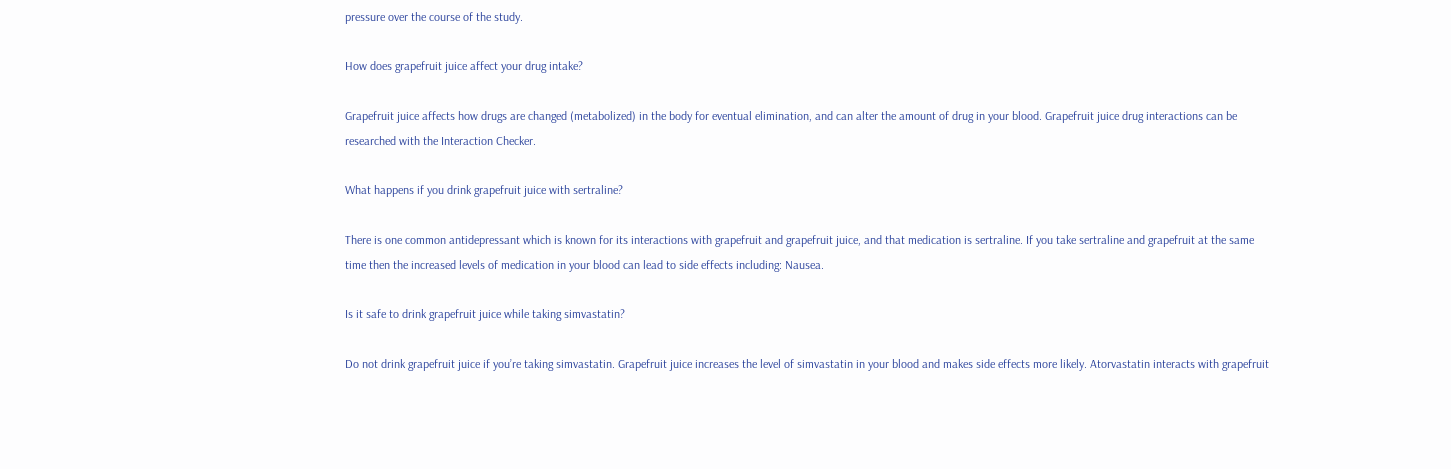pressure over the course of the study.

How does grapefruit juice affect your drug intake?

Grapefruit juice affects how drugs are changed (metabolized) in the body for eventual elimination, and can alter the amount of drug in your blood. Grapefruit juice drug interactions can be researched with the Interaction Checker.

What happens if you drink grapefruit juice with sertraline?

There is one common antidepressant which is known for its interactions with grapefruit and grapefruit juice, and that medication is sertraline. If you take sertraline and grapefruit at the same time then the increased levels of medication in your blood can lead to side effects including: Nausea.

Is it safe to drink grapefruit juice while taking simvastatin?

Do not drink grapefruit juice if you’re taking simvastatin. Grapefruit juice increases the level of simvastatin in your blood and makes side effects more likely. Atorvastatin interacts with grapefruit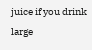juice if you drink large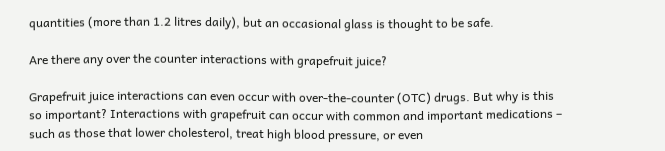quantities (more than 1.2 litres daily), but an occasional glass is thought to be safe.

Are there any over the counter interactions with grapefruit juice?

Grapefruit juice interactions can even occur with over-the-counter (OTC) drugs. But why is this so important? Interactions with grapefruit can occur with common and important medications – such as those that lower cholesterol, treat high blood pressure, or even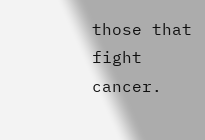those that fight cancer.